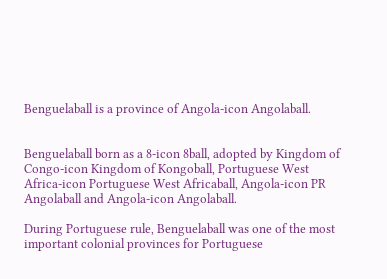Benguelaball is a province of Angola-icon Angolaball.


Benguelaball born as a 8-icon 8ball, adopted by Kingdom of Congo-icon Kingdom of Kongoball, Portuguese West Africa-icon Portuguese West Africaball, Angola-icon PR Angolaball and Angola-icon Angolaball.

During Portuguese rule, Benguelaball was one of the most important colonial provinces for Portuguese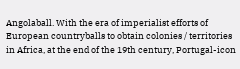Angolaball. With the era of imperialist efforts of European countryballs to obtain colonies / territories in Africa, at the end of the 19th century, Portugal-icon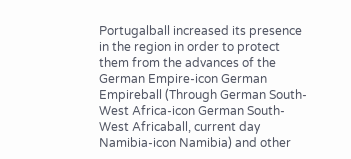Portugalball increased its presence in the region in order to protect them from the advances of the German Empire-icon German Empireball (Through German South-West Africa-icon German South-West Africaball, current day Namibia-icon Namibia) and other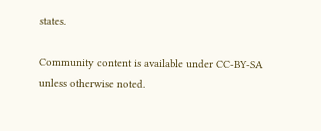states.

Community content is available under CC-BY-SA unless otherwise noted.